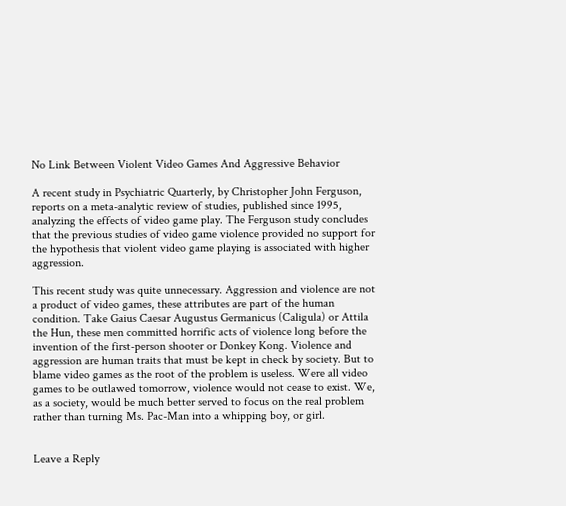No Link Between Violent Video Games And Aggressive Behavior

A recent study in Psychiatric Quarterly, by Christopher John Ferguson, reports on a meta-analytic review of studies, published since 1995, analyzing the effects of video game play. The Ferguson study concludes that the previous studies of video game violence provided no support for the hypothesis that violent video game playing is associated with higher aggression.

This recent study was quite unnecessary. Aggression and violence are not a product of video games, these attributes are part of the human condition. Take Gaius Caesar Augustus Germanicus (Caligula) or Attila the Hun, these men committed horrific acts of violence long before the invention of the first-person shooter or Donkey Kong. Violence and aggression are human traits that must be kept in check by society. But to blame video games as the root of the problem is useless. Were all video games to be outlawed tomorrow, violence would not cease to exist. We, as a society, would be much better served to focus on the real problem rather than turning Ms. Pac-Man into a whipping boy, or girl.


Leave a Reply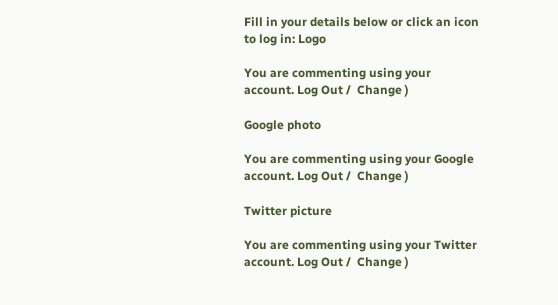Fill in your details below or click an icon to log in: Logo

You are commenting using your account. Log Out /  Change )

Google photo

You are commenting using your Google account. Log Out /  Change )

Twitter picture

You are commenting using your Twitter account. Log Out /  Change )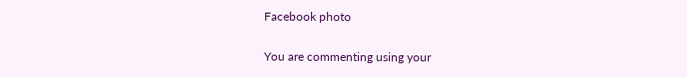Facebook photo

You are commenting using your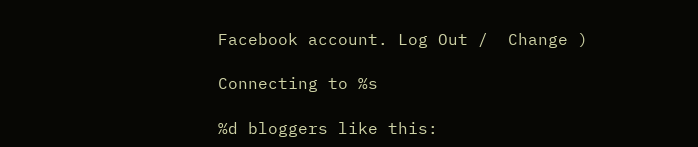Facebook account. Log Out /  Change )

Connecting to %s

%d bloggers like this: